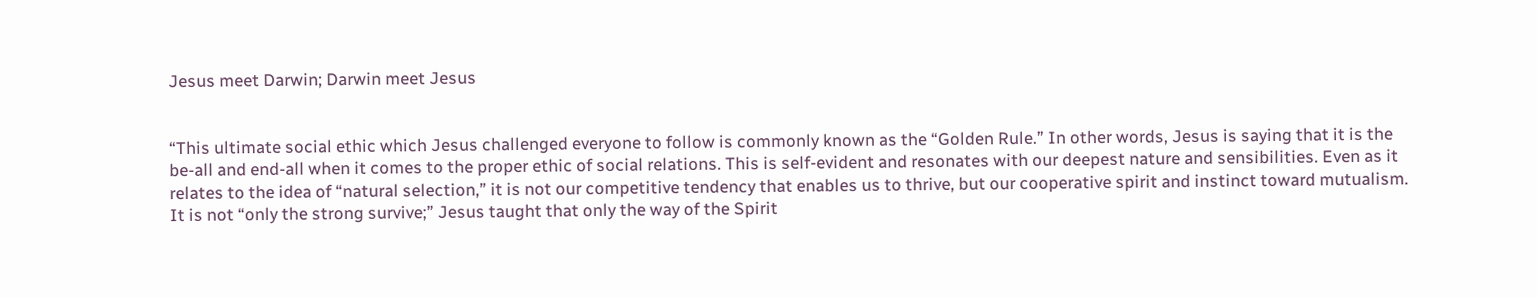Jesus meet Darwin; Darwin meet Jesus


“This ultimate social ethic which Jesus challenged everyone to follow is commonly known as the “Golden Rule.” In other words, Jesus is saying that it is the be-all and end-all when it comes to the proper ethic of social relations. This is self-evident and resonates with our deepest nature and sensibilities. Even as it relates to the idea of “natural selection,” it is not our competitive tendency that enables us to thrive, but our cooperative spirit and instinct toward mutualism. It is not “only the strong survive;” Jesus taught that only the way of the Spirit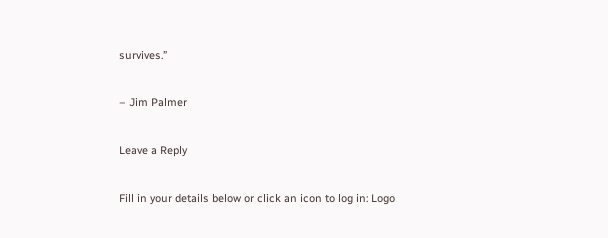survives.”

– Jim Palmer

Leave a Reply

Fill in your details below or click an icon to log in: Logo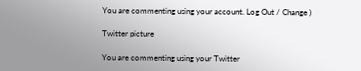You are commenting using your account. Log Out / Change )

Twitter picture

You are commenting using your Twitter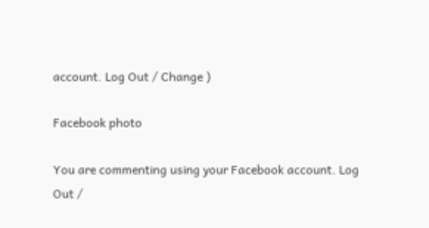account. Log Out / Change )

Facebook photo

You are commenting using your Facebook account. Log Out /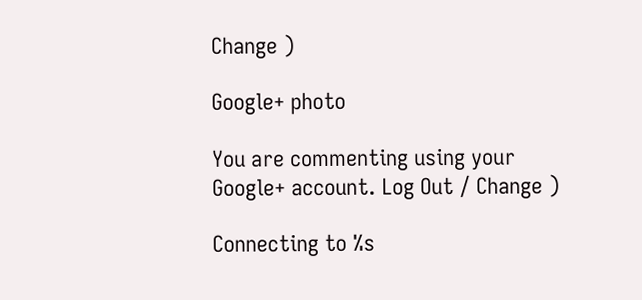Change )

Google+ photo

You are commenting using your Google+ account. Log Out / Change )

Connecting to %s